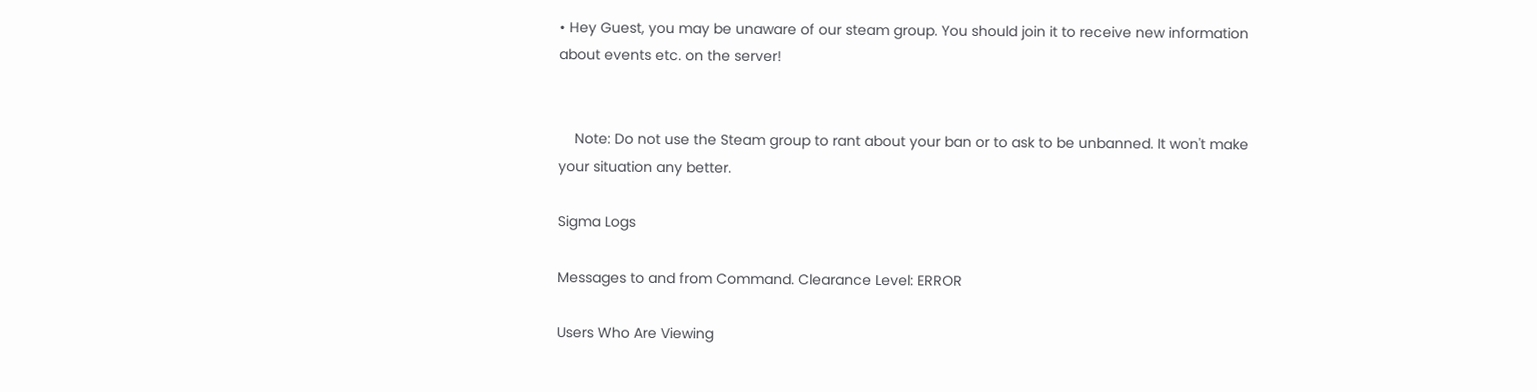• Hey Guest, you may be unaware of our steam group. You should join it to receive new information about events etc. on the server!


    Note: Do not use the Steam group to rant about your ban or to ask to be unbanned. It won't make your situation any better.

Sigma Logs

Messages to and from Command. Clearance Level: ERROR

Users Who Are Viewing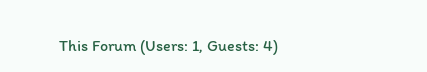This Forum (Users: 1, Guests: 4)